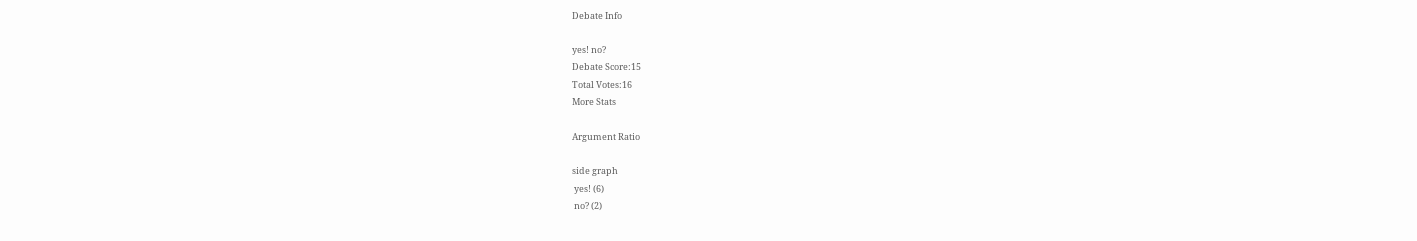Debate Info

yes! no?
Debate Score:15
Total Votes:16
More Stats

Argument Ratio

side graph
 yes! (6)
 no? (2)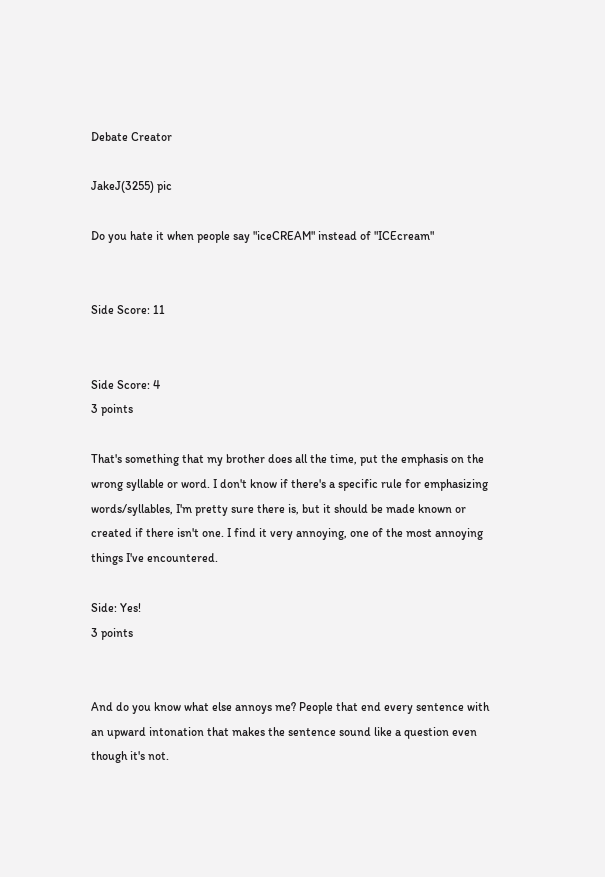Debate Creator

JakeJ(3255) pic

Do you hate it when people say "iceCREAM" instead of "ICEcream"


Side Score: 11


Side Score: 4
3 points

That's something that my brother does all the time, put the emphasis on the wrong syllable or word. I don't know if there's a specific rule for emphasizing words/syllables, I'm pretty sure there is, but it should be made known or created if there isn't one. I find it very annoying, one of the most annoying things I've encountered.

Side: Yes!
3 points


And do you know what else annoys me? People that end every sentence with an upward intonation that makes the sentence sound like a question even though it's not.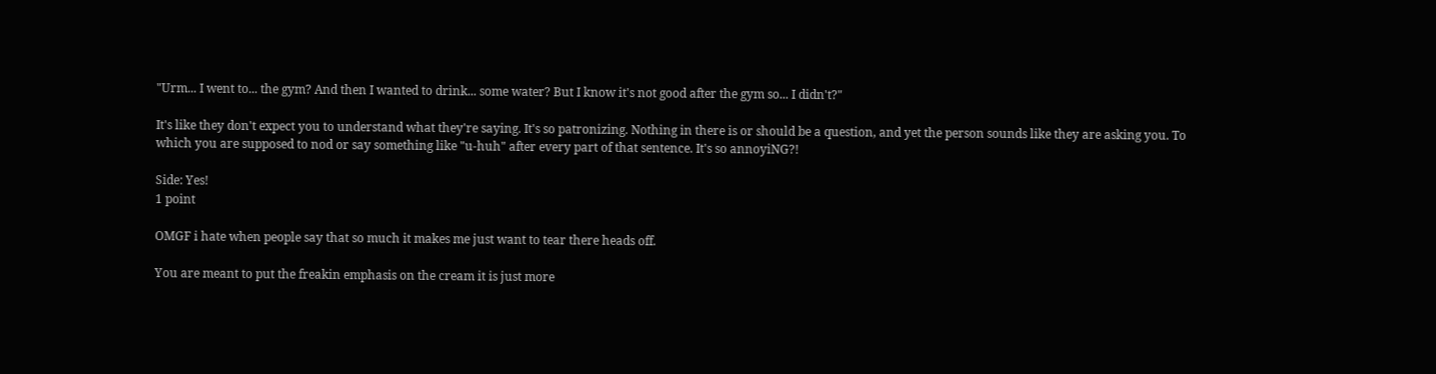"Urm... I went to... the gym? And then I wanted to drink... some water? But I know it's not good after the gym so... I didn't?"

It's like they don't expect you to understand what they're saying. It's so patronizing. Nothing in there is or should be a question, and yet the person sounds like they are asking you. To which you are supposed to nod or say something like "u-huh" after every part of that sentence. It's so annoyiNG?!

Side: Yes!
1 point

OMGF i hate when people say that so much it makes me just want to tear there heads off.

You are meant to put the freakin emphasis on the cream it is just more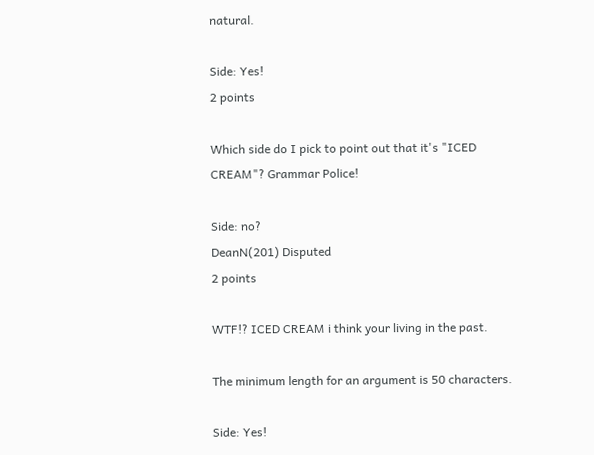natural.

Side: Yes!
2 points

Which side do I pick to point out that it's "ICED CREAM"? Grammar Police!

Side: no?
DeanN(201) Disputed
2 points

WTF!? ICED CREAM i think your living in the past.

The minimum length for an argument is 50 characters.

Side: Yes!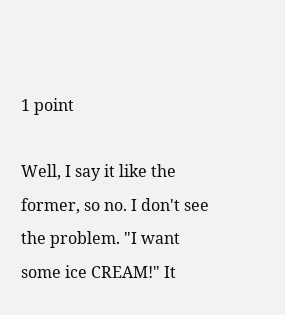1 point

Well, I say it like the former, so no. I don't see the problem. "I want some ice CREAM!" It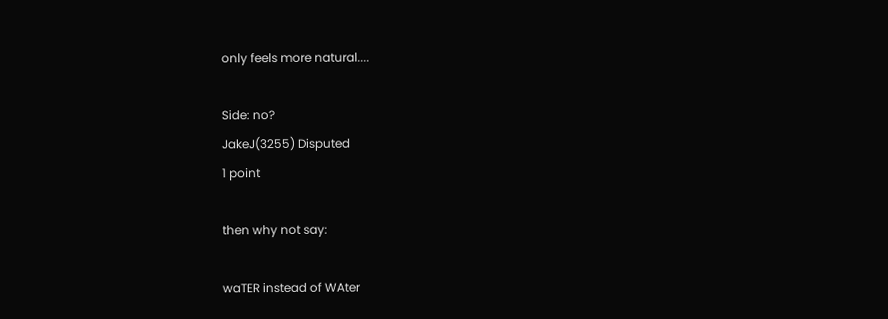only feels more natural....

Side: no?
JakeJ(3255) Disputed
1 point

then why not say:

waTER instead of WAter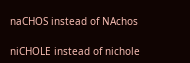naCHOS instead of NAchos

niCHOLE instead of nichole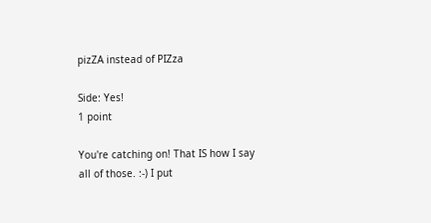pizZA instead of PIZza

Side: Yes!
1 point

You're catching on! That IS how I say all of those. :-) I put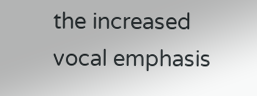the increased vocal emphasis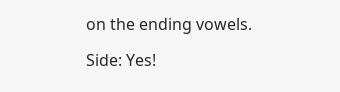on the ending vowels.

Side: Yes!